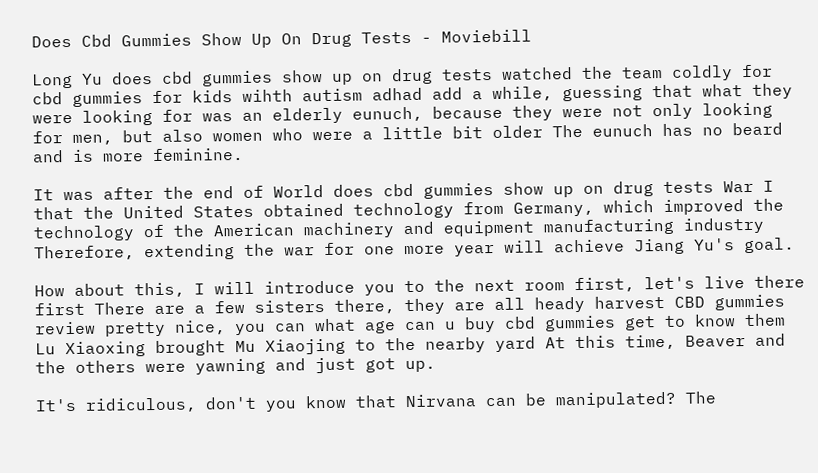Does Cbd Gummies Show Up On Drug Tests - Moviebill

Long Yu does cbd gummies show up on drug tests watched the team coldly for cbd gummies for kids wihth autism adhad add a while, guessing that what they were looking for was an elderly eunuch, because they were not only looking for men, but also women who were a little bit older The eunuch has no beard and is more feminine.

It was after the end of World does cbd gummies show up on drug tests War I that the United States obtained technology from Germany, which improved the technology of the American machinery and equipment manufacturing industry Therefore, extending the war for one more year will achieve Jiang Yu's goal.

How about this, I will introduce you to the next room first, let's live there first There are a few sisters there, they are all heady harvest CBD gummies review pretty nice, you can what age can u buy cbd gummies get to know them Lu Xiaoxing brought Mu Xiaojing to the nearby yard At this time, Beaver and the others were yawning and just got up.

It's ridiculous, don't you know that Nirvana can be manipulated? The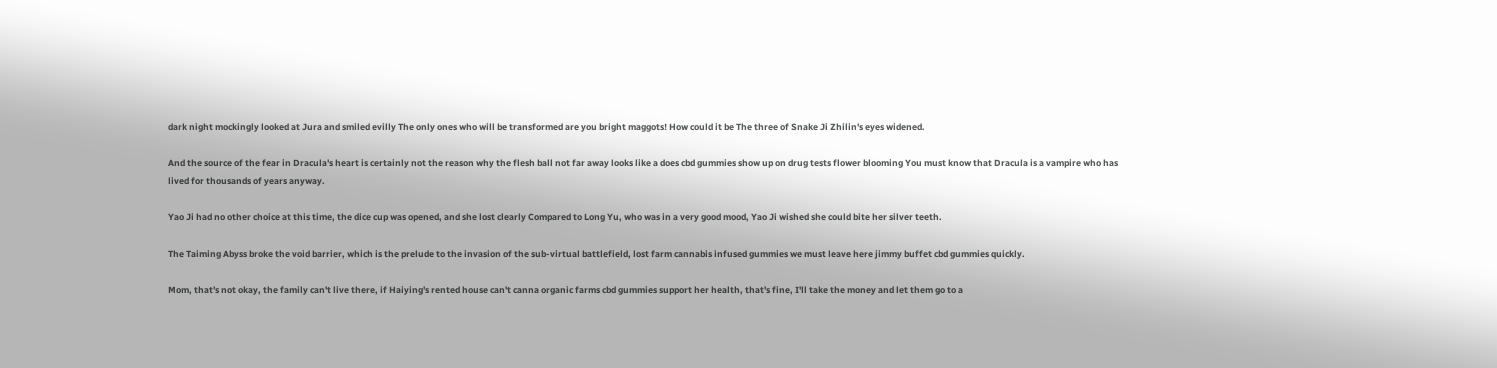dark night mockingly looked at Jura and smiled evilly The only ones who will be transformed are you bright maggots! How could it be The three of Snake Ji Zhilin's eyes widened.

And the source of the fear in Dracula's heart is certainly not the reason why the flesh ball not far away looks like a does cbd gummies show up on drug tests flower blooming You must know that Dracula is a vampire who has lived for thousands of years anyway.

Yao Ji had no other choice at this time, the dice cup was opened, and she lost clearly Compared to Long Yu, who was in a very good mood, Yao Ji wished she could bite her silver teeth.

The Taiming Abyss broke the void barrier, which is the prelude to the invasion of the sub-virtual battlefield, lost farm cannabis infused gummies we must leave here jimmy buffet cbd gummies quickly.

Mom, that's not okay, the family can't live there, if Haiying's rented house can't canna organic farms cbd gummies support her health, that's fine, I'll take the money and let them go to a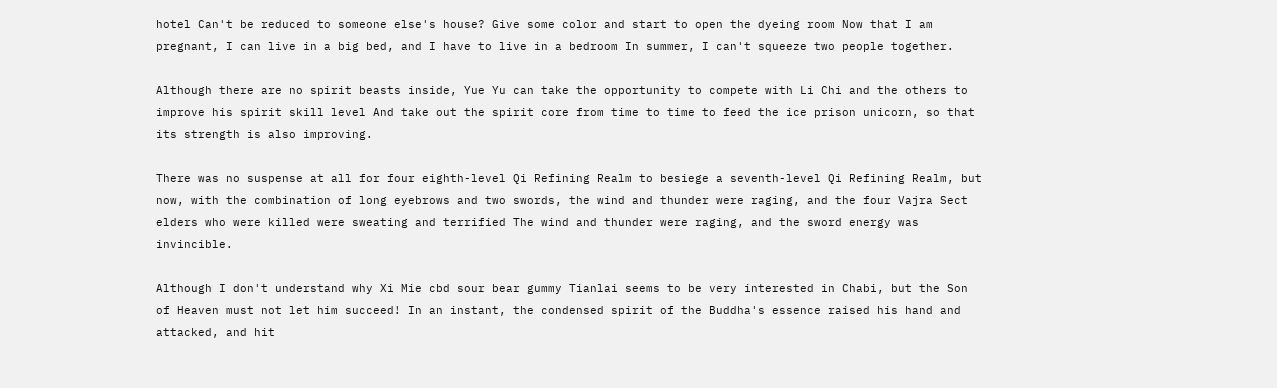hotel Can't be reduced to someone else's house? Give some color and start to open the dyeing room Now that I am pregnant, I can live in a big bed, and I have to live in a bedroom In summer, I can't squeeze two people together.

Although there are no spirit beasts inside, Yue Yu can take the opportunity to compete with Li Chi and the others to improve his spirit skill level And take out the spirit core from time to time to feed the ice prison unicorn, so that its strength is also improving.

There was no suspense at all for four eighth-level Qi Refining Realm to besiege a seventh-level Qi Refining Realm, but now, with the combination of long eyebrows and two swords, the wind and thunder were raging, and the four Vajra Sect elders who were killed were sweating and terrified The wind and thunder were raging, and the sword energy was invincible.

Although I don't understand why Xi Mie cbd sour bear gummy Tianlai seems to be very interested in Chabi, but the Son of Heaven must not let him succeed! In an instant, the condensed spirit of the Buddha's essence raised his hand and attacked, and hit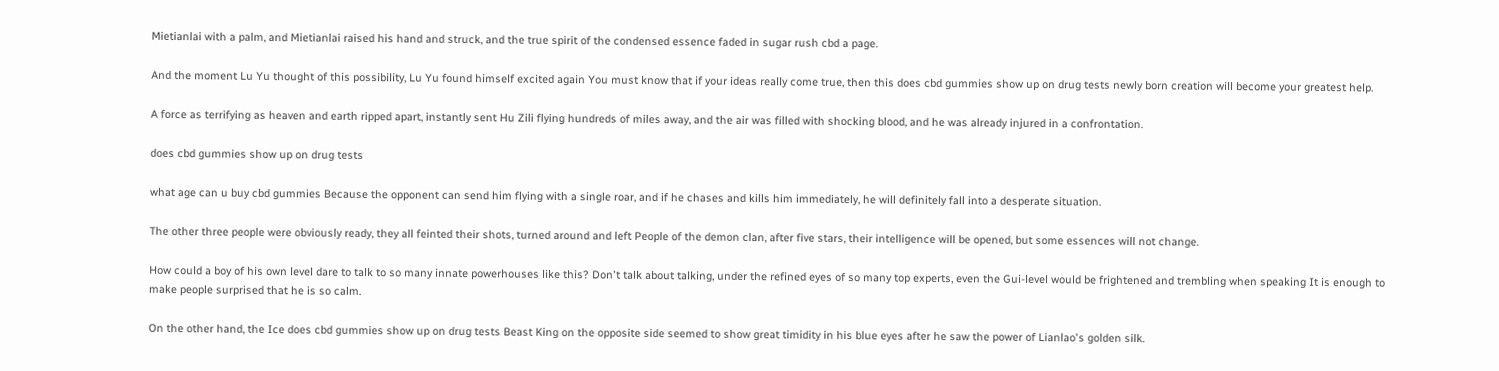Mietianlai with a palm, and Mietianlai raised his hand and struck, and the true spirit of the condensed essence faded in sugar rush cbd a page.

And the moment Lu Yu thought of this possibility, Lu Yu found himself excited again You must know that if your ideas really come true, then this does cbd gummies show up on drug tests newly born creation will become your greatest help.

A force as terrifying as heaven and earth ripped apart, instantly sent Hu Zili flying hundreds of miles away, and the air was filled with shocking blood, and he was already injured in a confrontation.

does cbd gummies show up on drug tests

what age can u buy cbd gummies Because the opponent can send him flying with a single roar, and if he chases and kills him immediately, he will definitely fall into a desperate situation.

The other three people were obviously ready, they all feinted their shots, turned around and left People of the demon clan, after five stars, their intelligence will be opened, but some essences will not change.

How could a boy of his own level dare to talk to so many innate powerhouses like this? Don't talk about talking, under the refined eyes of so many top experts, even the Gui-level would be frightened and trembling when speaking It is enough to make people surprised that he is so calm.

On the other hand, the Ice does cbd gummies show up on drug tests Beast King on the opposite side seemed to show great timidity in his blue eyes after he saw the power of Lianlao's golden silk.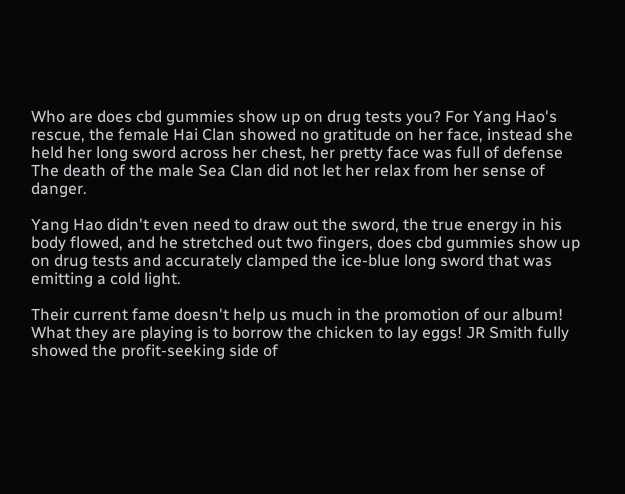Who are does cbd gummies show up on drug tests you? For Yang Hao's rescue, the female Hai Clan showed no gratitude on her face, instead she held her long sword across her chest, her pretty face was full of defense The death of the male Sea Clan did not let her relax from her sense of danger.

Yang Hao didn't even need to draw out the sword, the true energy in his body flowed, and he stretched out two fingers, does cbd gummies show up on drug tests and accurately clamped the ice-blue long sword that was emitting a cold light.

Their current fame doesn't help us much in the promotion of our album! What they are playing is to borrow the chicken to lay eggs! JR Smith fully showed the profit-seeking side of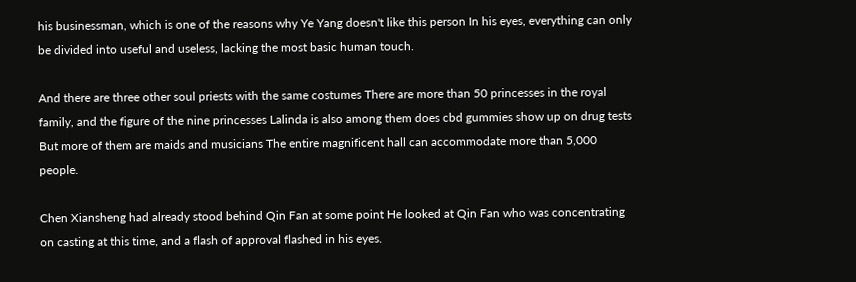his businessman, which is one of the reasons why Ye Yang doesn't like this person In his eyes, everything can only be divided into useful and useless, lacking the most basic human touch.

And there are three other soul priests with the same costumes There are more than 50 princesses in the royal family, and the figure of the nine princesses Lalinda is also among them does cbd gummies show up on drug tests But more of them are maids and musicians The entire magnificent hall can accommodate more than 5,000 people.

Chen Xiansheng had already stood behind Qin Fan at some point He looked at Qin Fan who was concentrating on casting at this time, and a flash of approval flashed in his eyes.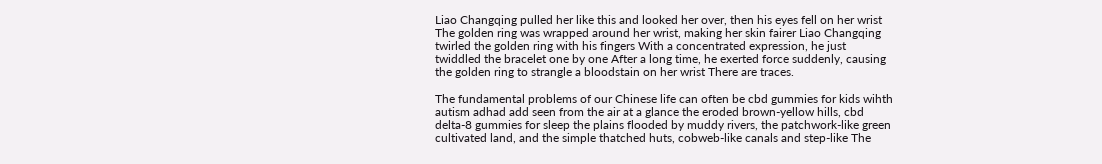Liao Changqing pulled her like this and looked her over, then his eyes fell on her wrist The golden ring was wrapped around her wrist, making her skin fairer Liao Changqing twirled the golden ring with his fingers With a concentrated expression, he just twiddled the bracelet one by one After a long time, he exerted force suddenly, causing the golden ring to strangle a bloodstain on her wrist There are traces.

The fundamental problems of our Chinese life can often be cbd gummies for kids wihth autism adhad add seen from the air at a glance the eroded brown-yellow hills, cbd delta-8 gummies for sleep the plains flooded by muddy rivers, the patchwork-like green cultivated land, and the simple thatched huts, cobweb-like canals and step-like The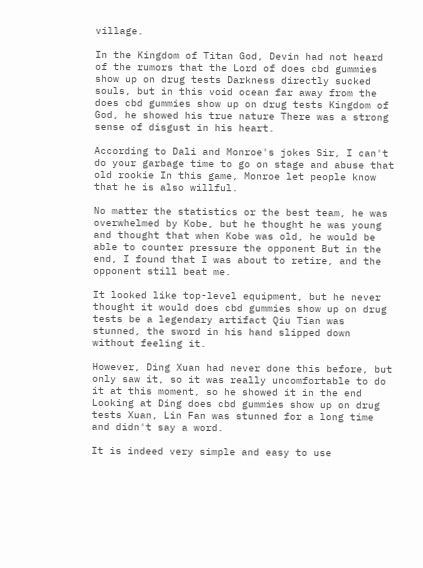village.

In the Kingdom of Titan God, Devin had not heard of the rumors that the Lord of does cbd gummies show up on drug tests Darkness directly sucked souls, but in this void ocean far away from the does cbd gummies show up on drug tests Kingdom of God, he showed his true nature There was a strong sense of disgust in his heart.

According to Dali and Monroe's jokes Sir, I can't do your garbage time to go on stage and abuse that old rookie In this game, Monroe let people know that he is also willful.

No matter the statistics or the best team, he was overwhelmed by Kobe, but he thought he was young and thought that when Kobe was old, he would be able to counter pressure the opponent But in the end, I found that I was about to retire, and the opponent still beat me.

It looked like top-level equipment, but he never thought it would does cbd gummies show up on drug tests be a legendary artifact Qiu Tian was stunned, the sword in his hand slipped down without feeling it.

However, Ding Xuan had never done this before, but only saw it, so it was really uncomfortable to do it at this moment, so he showed it in the end Looking at Ding does cbd gummies show up on drug tests Xuan, Lin Fan was stunned for a long time and didn't say a word.

It is indeed very simple and easy to use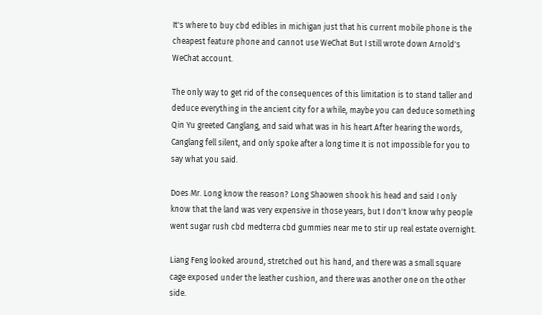It's where to buy cbd edibles in michigan just that his current mobile phone is the cheapest feature phone and cannot use WeChat But I still wrote down Arnold's WeChat account.

The only way to get rid of the consequences of this limitation is to stand taller and deduce everything in the ancient city for a while, maybe you can deduce something Qin Yu greeted Canglang, and said what was in his heart After hearing the words, Canglang fell silent, and only spoke after a long time It is not impossible for you to say what you said.

Does Mr. Long know the reason? Long Shaowen shook his head and said I only know that the land was very expensive in those years, but I don't know why people went sugar rush cbd medterra cbd gummies near me to stir up real estate overnight.

Liang Feng looked around, stretched out his hand, and there was a small square cage exposed under the leather cushion, and there was another one on the other side.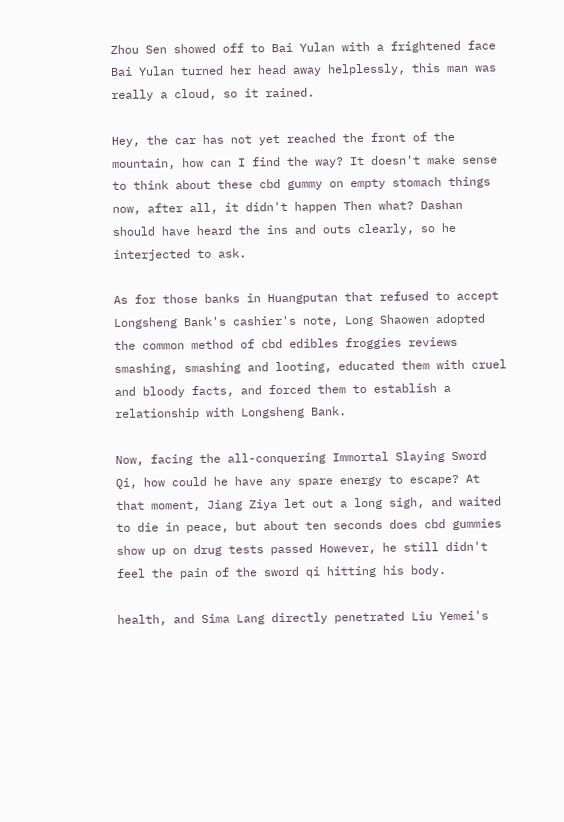Zhou Sen showed off to Bai Yulan with a frightened face Bai Yulan turned her head away helplessly, this man was really a cloud, so it rained.

Hey, the car has not yet reached the front of the mountain, how can I find the way? It doesn't make sense to think about these cbd gummy on empty stomach things now, after all, it didn't happen Then what? Dashan should have heard the ins and outs clearly, so he interjected to ask.

As for those banks in Huangputan that refused to accept Longsheng Bank's cashier's note, Long Shaowen adopted the common method of cbd edibles froggies reviews smashing, smashing and looting, educated them with cruel and bloody facts, and forced them to establish a relationship with Longsheng Bank.

Now, facing the all-conquering Immortal Slaying Sword Qi, how could he have any spare energy to escape? At that moment, Jiang Ziya let out a long sigh, and waited to die in peace, but about ten seconds does cbd gummies show up on drug tests passed However, he still didn't feel the pain of the sword qi hitting his body.

health, and Sima Lang directly penetrated Liu Yemei's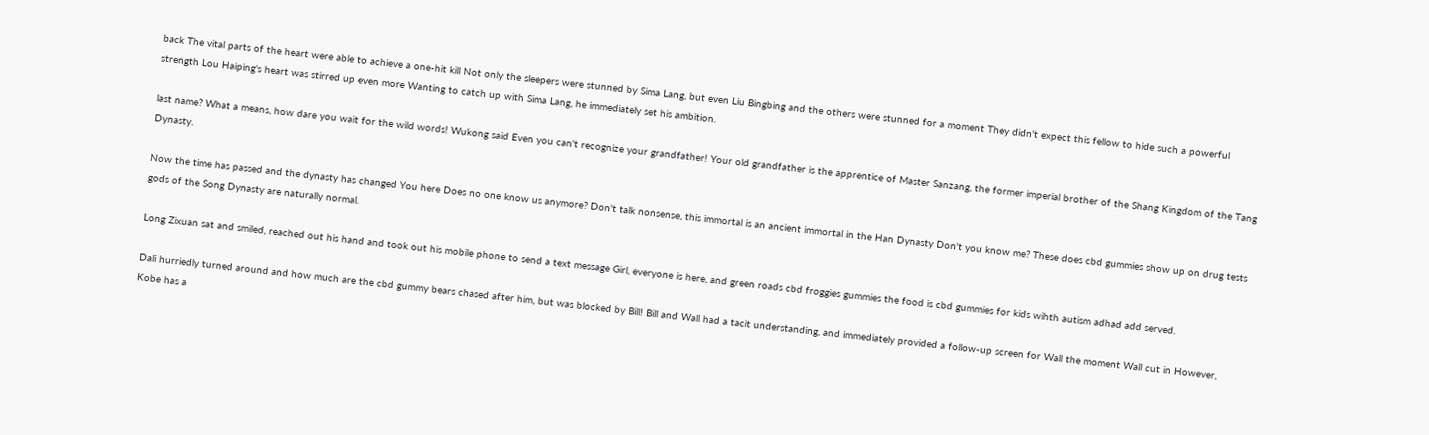back The vital parts of the heart were able to achieve a one-hit kill Not only the sleepers were stunned by Sima Lang, but even Liu Bingbing and the others were stunned for a moment They didn't expect this fellow to hide such a powerful strength Lou Haiping's heart was stirred up even more Wanting to catch up with Sima Lang, he immediately set his ambition.

last name? What a means, how dare you wait for the wild words! Wukong said Even you can't recognize your grandfather! Your old grandfather is the apprentice of Master Sanzang, the former imperial brother of the Shang Kingdom of the Tang Dynasty.

Now the time has passed and the dynasty has changed You here Does no one know us anymore? Don't talk nonsense, this immortal is an ancient immortal in the Han Dynasty Don't you know me? These does cbd gummies show up on drug tests gods of the Song Dynasty are naturally normal.

Long Zixuan sat and smiled, reached out his hand and took out his mobile phone to send a text message Girl, everyone is here, and green roads cbd froggies gummies the food is cbd gummies for kids wihth autism adhad add served.

Dali hurriedly turned around and how much are the cbd gummy bears chased after him, but was blocked by Bill! Bill and Wall had a tacit understanding, and immediately provided a follow-up screen for Wall the moment Wall cut in However, Kobe has a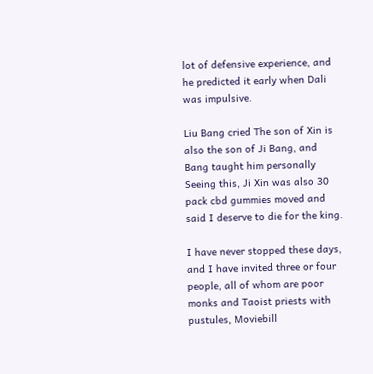lot of defensive experience, and he predicted it early when Dali was impulsive.

Liu Bang cried The son of Xin is also the son of Ji Bang, and Bang taught him personally Seeing this, Ji Xin was also 30 pack cbd gummies moved and said I deserve to die for the king.

I have never stopped these days, and I have invited three or four people, all of whom are poor monks and Taoist priests with pustules, Moviebill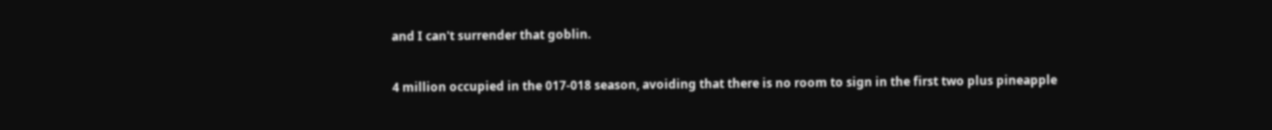and I can't surrender that goblin.

4 million occupied in the 017-018 season, avoiding that there is no room to sign in the first two plus pineapple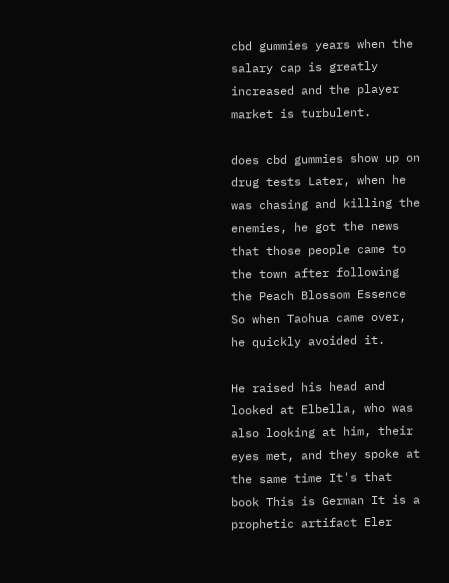cbd gummies years when the salary cap is greatly increased and the player market is turbulent.

does cbd gummies show up on drug tests Later, when he was chasing and killing the enemies, he got the news that those people came to the town after following the Peach Blossom Essence So when Taohua came over, he quickly avoided it.

He raised his head and looked at Elbella, who was also looking at him, their eyes met, and they spoke at the same time It's that book This is German It is a prophetic artifact Eler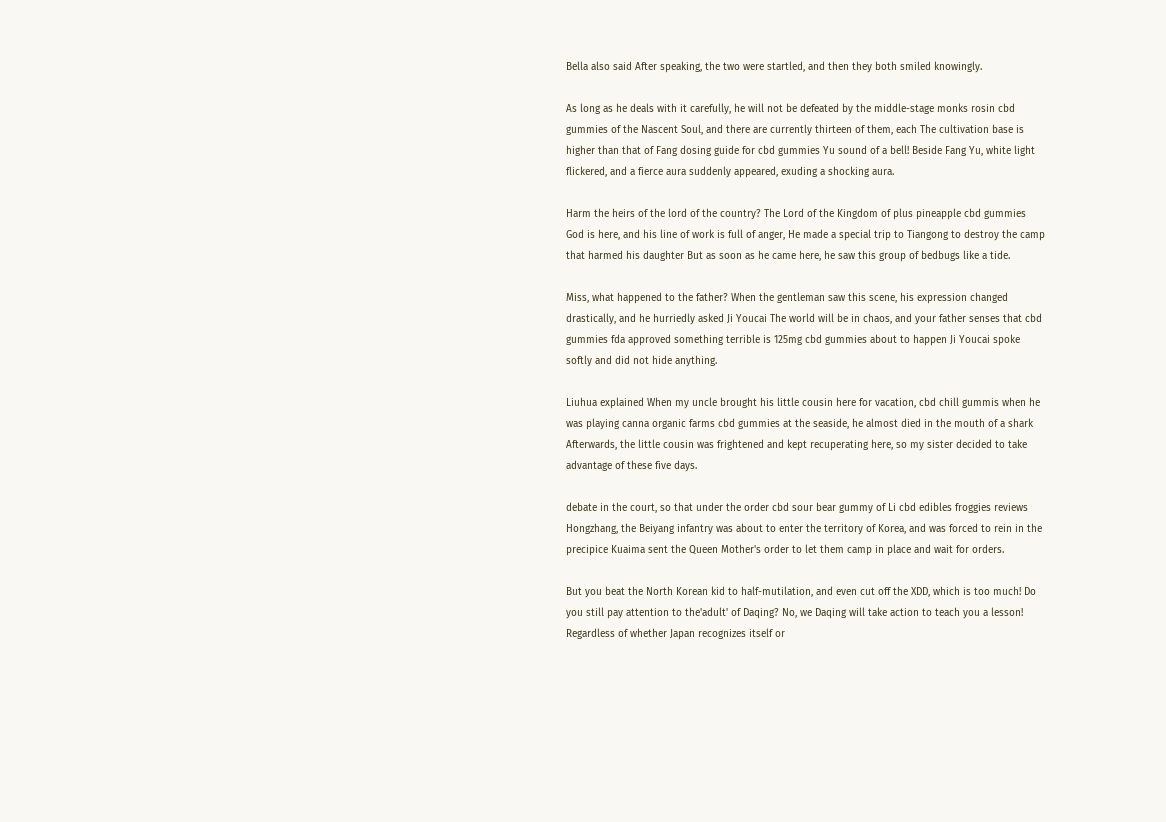Bella also said After speaking, the two were startled, and then they both smiled knowingly.

As long as he deals with it carefully, he will not be defeated by the middle-stage monks rosin cbd gummies of the Nascent Soul, and there are currently thirteen of them, each The cultivation base is higher than that of Fang dosing guide for cbd gummies Yu sound of a bell! Beside Fang Yu, white light flickered, and a fierce aura suddenly appeared, exuding a shocking aura.

Harm the heirs of the lord of the country? The Lord of the Kingdom of plus pineapple cbd gummies God is here, and his line of work is full of anger, He made a special trip to Tiangong to destroy the camp that harmed his daughter But as soon as he came here, he saw this group of bedbugs like a tide.

Miss, what happened to the father? When the gentleman saw this scene, his expression changed drastically, and he hurriedly asked Ji Youcai The world will be in chaos, and your father senses that cbd gummies fda approved something terrible is 125mg cbd gummies about to happen Ji Youcai spoke softly and did not hide anything.

Liuhua explained When my uncle brought his little cousin here for vacation, cbd chill gummis when he was playing canna organic farms cbd gummies at the seaside, he almost died in the mouth of a shark Afterwards, the little cousin was frightened and kept recuperating here, so my sister decided to take advantage of these five days.

debate in the court, so that under the order cbd sour bear gummy of Li cbd edibles froggies reviews Hongzhang, the Beiyang infantry was about to enter the territory of Korea, and was forced to rein in the precipice Kuaima sent the Queen Mother's order to let them camp in place and wait for orders.

But you beat the North Korean kid to half-mutilation, and even cut off the XDD, which is too much! Do you still pay attention to the'adult' of Daqing? No, we Daqing will take action to teach you a lesson! Regardless of whether Japan recognizes itself or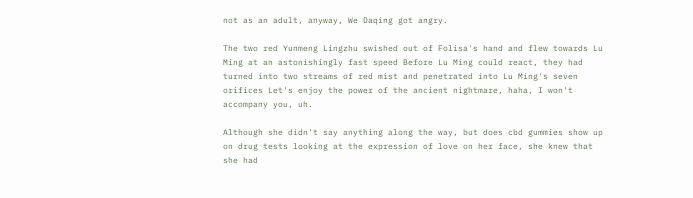not as an adult, anyway, We Daqing got angry.

The two red Yunmeng Lingzhu swished out of Folisa's hand and flew towards Lu Ming at an astonishingly fast speed Before Lu Ming could react, they had turned into two streams of red mist and penetrated into Lu Ming's seven orifices Let's enjoy the power of the ancient nightmare, haha, I won't accompany you, uh.

Although she didn't say anything along the way, but does cbd gummies show up on drug tests looking at the expression of love on her face, she knew that she had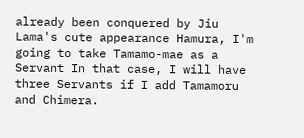already been conquered by Jiu Lama's cute appearance Hamura, I'm going to take Tamamo-mae as a Servant In that case, I will have three Servants if I add Tamamoru and Chimera.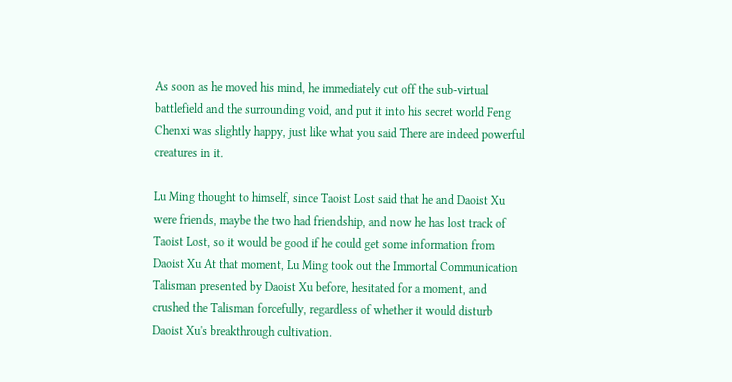As soon as he moved his mind, he immediately cut off the sub-virtual battlefield and the surrounding void, and put it into his secret world Feng Chenxi was slightly happy, just like what you said There are indeed powerful creatures in it.

Lu Ming thought to himself, since Taoist Lost said that he and Daoist Xu were friends, maybe the two had friendship, and now he has lost track of Taoist Lost, so it would be good if he could get some information from Daoist Xu At that moment, Lu Ming took out the Immortal Communication Talisman presented by Daoist Xu before, hesitated for a moment, and crushed the Talisman forcefully, regardless of whether it would disturb Daoist Xu's breakthrough cultivation.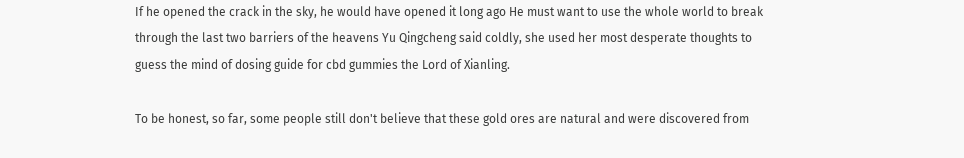If he opened the crack in the sky, he would have opened it long ago He must want to use the whole world to break through the last two barriers of the heavens Yu Qingcheng said coldly, she used her most desperate thoughts to guess the mind of dosing guide for cbd gummies the Lord of Xianling.

To be honest, so far, some people still don't believe that these gold ores are natural and were discovered from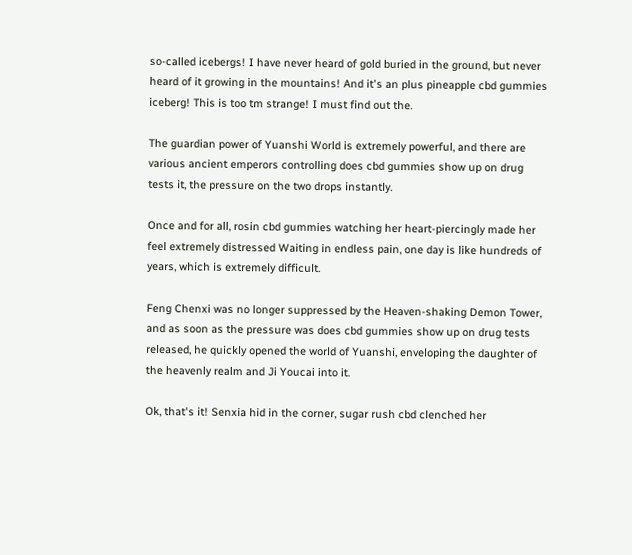so-called icebergs! I have never heard of gold buried in the ground, but never heard of it growing in the mountains! And it's an plus pineapple cbd gummies iceberg! This is too tm strange! I must find out the.

The guardian power of Yuanshi World is extremely powerful, and there are various ancient emperors controlling does cbd gummies show up on drug tests it, the pressure on the two drops instantly.

Once and for all, rosin cbd gummies watching her heart-piercingly made her feel extremely distressed Waiting in endless pain, one day is like hundreds of years, which is extremely difficult.

Feng Chenxi was no longer suppressed by the Heaven-shaking Demon Tower, and as soon as the pressure was does cbd gummies show up on drug tests released, he quickly opened the world of Yuanshi, enveloping the daughter of the heavenly realm and Ji Youcai into it.

Ok, that's it! Senxia hid in the corner, sugar rush cbd clenched her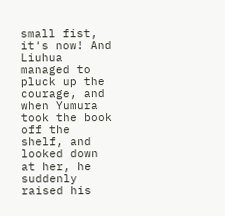small fist, it's now! And Liuhua managed to pluck up the courage, and when Yumura took the book off the shelf, and looked down at her, he suddenly raised his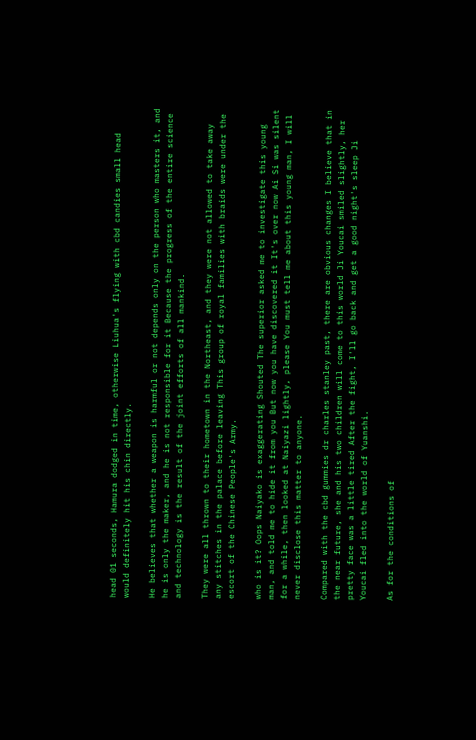head 01 seconds, Hamura dodged in time, otherwise Liuhua's flying with cbd candies small head would definitely hit his chin directly.

He believes that whether a weapon is harmful or not depends only on the person who masters it, and he is only the maker, and he is not responsible for it Because the progress of the entire science and technology is the result of the joint efforts of all mankind.

They were all thrown to their hometown in the Northeast, and they were not allowed to take away any stitches in the palace before leaving This group of royal families with braids were under the escort of the Chinese People's Army.

who is it? Oops Naiyako is exaggerating Shouted The superior asked me to investigate this young man, and told me to hide it from you But now you have discovered it It's over now Ai Si was silent for a while, then looked at Naiyazi lightly, please You must tell me about this young man, I will never disclose this matter to anyone.

Compared with the cbd gummies dr charles stanley past, there are obvious changes I believe that in the near future, she and his two children will come to this world Ji Youcai smiled slightly, her pretty face was a little tired After the fight, I'll go back and get a good night's sleep Ji Youcai fled into the world of Yuanshi.

As for the conditions of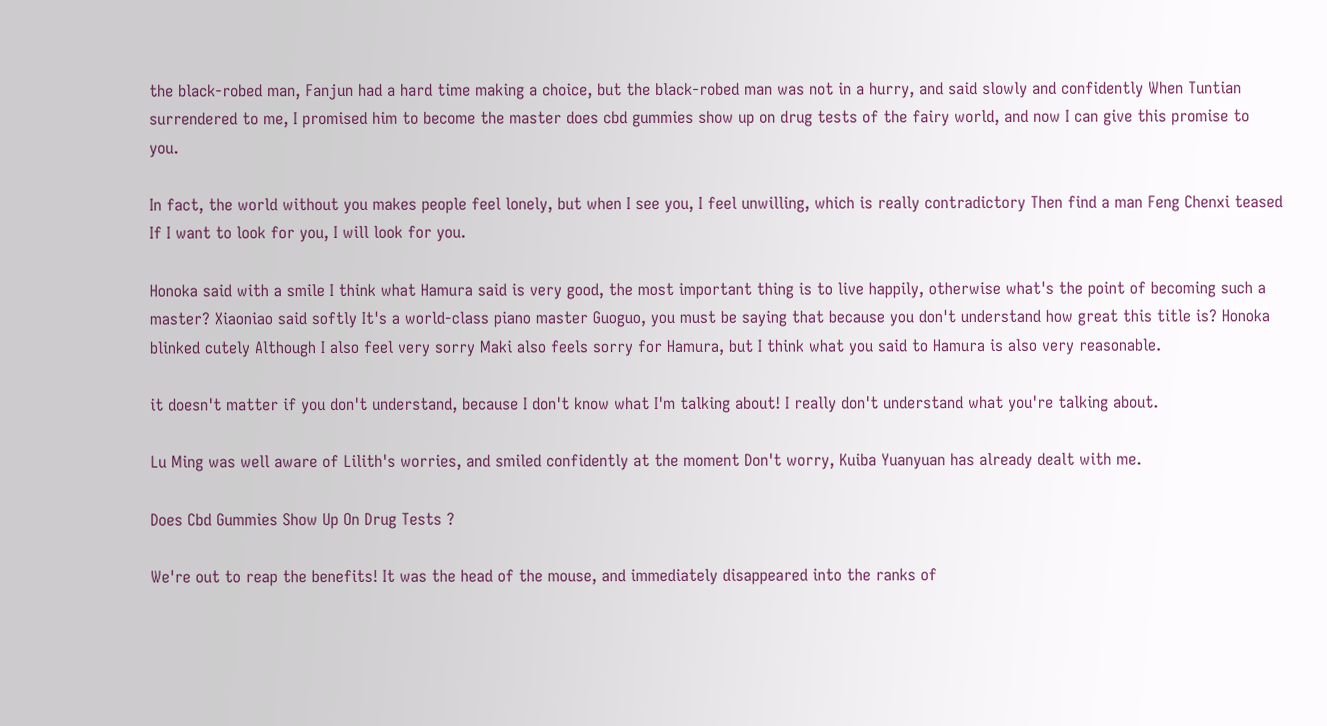the black-robed man, Fanjun had a hard time making a choice, but the black-robed man was not in a hurry, and said slowly and confidently When Tuntian surrendered to me, I promised him to become the master does cbd gummies show up on drug tests of the fairy world, and now I can give this promise to you.

In fact, the world without you makes people feel lonely, but when I see you, I feel unwilling, which is really contradictory Then find a man Feng Chenxi teased If I want to look for you, I will look for you.

Honoka said with a smile I think what Hamura said is very good, the most important thing is to live happily, otherwise what's the point of becoming such a master? Xiaoniao said softly It's a world-class piano master Guoguo, you must be saying that because you don't understand how great this title is? Honoka blinked cutely Although I also feel very sorry Maki also feels sorry for Hamura, but I think what you said to Hamura is also very reasonable.

it doesn't matter if you don't understand, because I don't know what I'm talking about! I really don't understand what you're talking about.

Lu Ming was well aware of Lilith's worries, and smiled confidently at the moment Don't worry, Kuiba Yuanyuan has already dealt with me.

Does Cbd Gummies Show Up On Drug Tests ?

We're out to reap the benefits! It was the head of the mouse, and immediately disappeared into the ranks of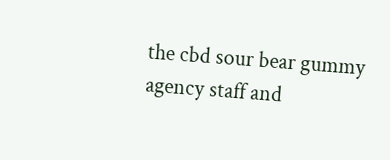the cbd sour bear gummy agency staff and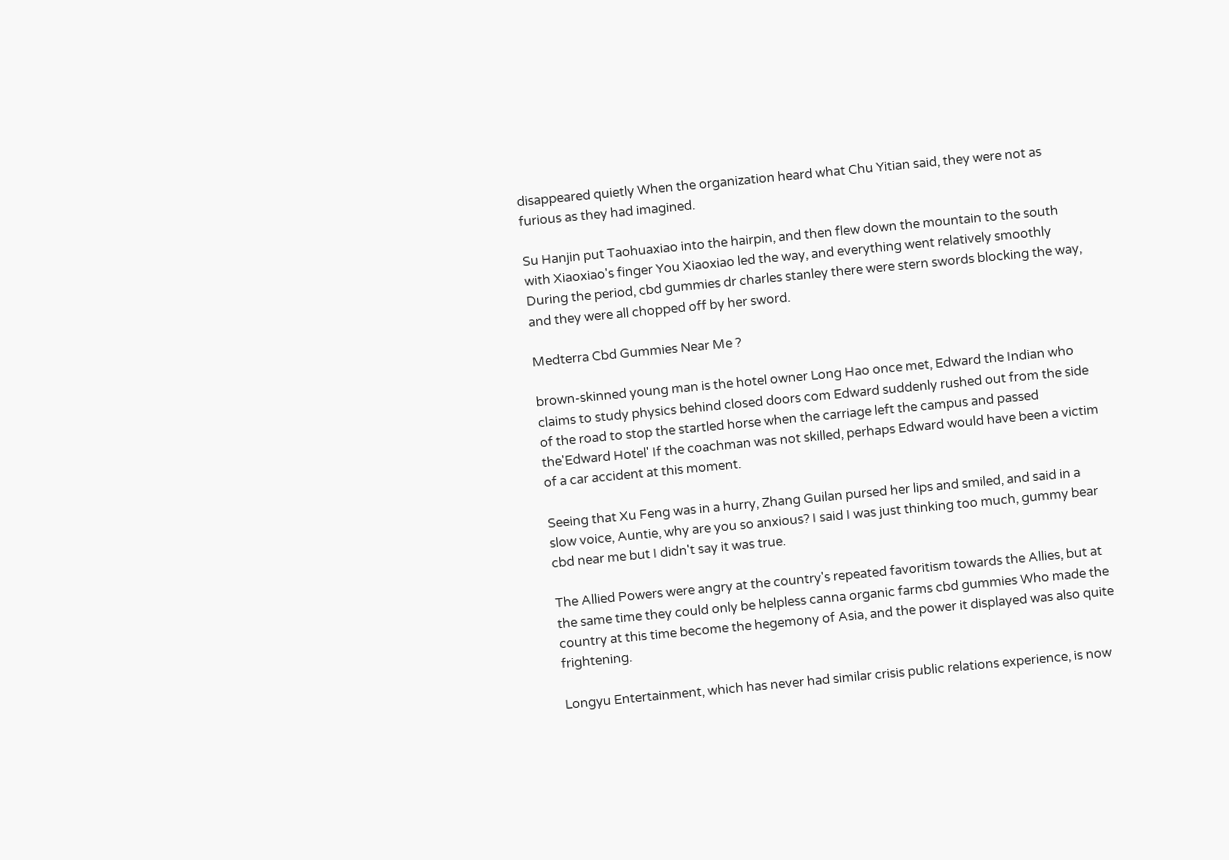disappeared quietly When the organization heard what Chu Yitian said, they were not as furious as they had imagined.

Su Hanjin put Taohuaxiao into the hairpin, and then flew down the mountain to the south with Xiaoxiao's finger You Xiaoxiao led the way, and everything went relatively smoothly During the period, cbd gummies dr charles stanley there were stern swords blocking the way, and they were all chopped off by her sword.

Medterra Cbd Gummies Near Me ?

brown-skinned young man is the hotel owner Long Hao once met, Edward the Indian who claims to study physics behind closed doors com Edward suddenly rushed out from the side of the road to stop the startled horse when the carriage left the campus and passed the'Edward Hotel' If the coachman was not skilled, perhaps Edward would have been a victim of a car accident at this moment.

Seeing that Xu Feng was in a hurry, Zhang Guilan pursed her lips and smiled, and said in a slow voice, Auntie, why are you so anxious? I said I was just thinking too much, gummy bear cbd near me but I didn't say it was true.

The Allied Powers were angry at the country's repeated favoritism towards the Allies, but at the same time they could only be helpless canna organic farms cbd gummies Who made the country at this time become the hegemony of Asia, and the power it displayed was also quite frightening.

Longyu Entertainment, which has never had similar crisis public relations experience, is now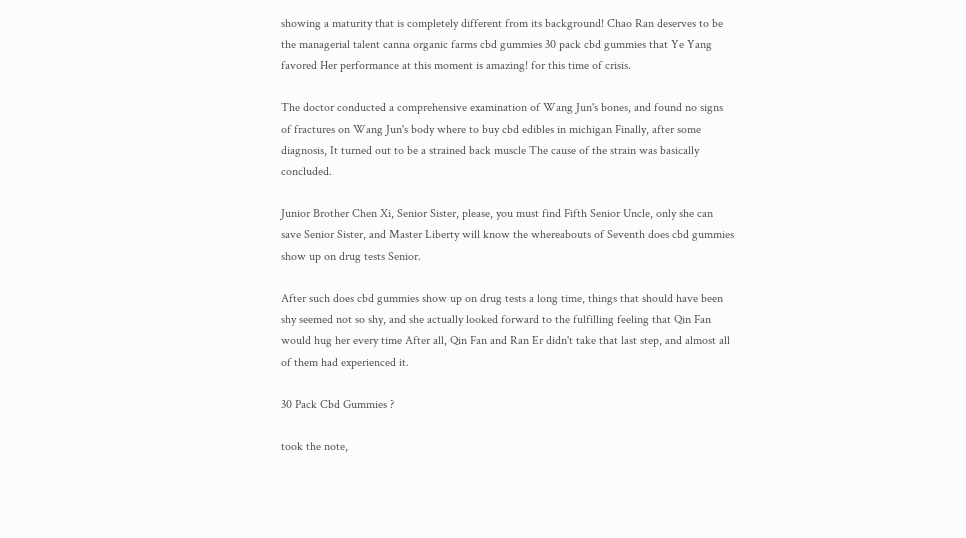showing a maturity that is completely different from its background! Chao Ran deserves to be the managerial talent canna organic farms cbd gummies 30 pack cbd gummies that Ye Yang favored Her performance at this moment is amazing! for this time of crisis.

The doctor conducted a comprehensive examination of Wang Jun's bones, and found no signs of fractures on Wang Jun's body where to buy cbd edibles in michigan Finally, after some diagnosis, It turned out to be a strained back muscle The cause of the strain was basically concluded.

Junior Brother Chen Xi, Senior Sister, please, you must find Fifth Senior Uncle, only she can save Senior Sister, and Master Liberty will know the whereabouts of Seventh does cbd gummies show up on drug tests Senior.

After such does cbd gummies show up on drug tests a long time, things that should have been shy seemed not so shy, and she actually looked forward to the fulfilling feeling that Qin Fan would hug her every time After all, Qin Fan and Ran Er didn't take that last step, and almost all of them had experienced it.

30 Pack Cbd Gummies ?

took the note,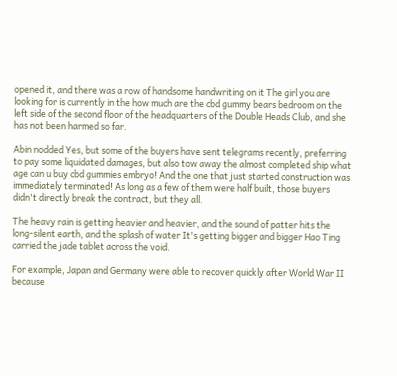opened it, and there was a row of handsome handwriting on it The girl you are looking for is currently in the how much are the cbd gummy bears bedroom on the left side of the second floor of the headquarters of the Double Heads Club, and she has not been harmed so far.

Abin nodded Yes, but some of the buyers have sent telegrams recently, preferring to pay some liquidated damages, but also tow away the almost completed ship what age can u buy cbd gummies embryo! And the one that just started construction was immediately terminated! As long as a few of them were half built, those buyers didn't directly break the contract, but they all.

The heavy rain is getting heavier and heavier, and the sound of patter hits the long-silent earth, and the splash of water It's getting bigger and bigger Hao Ting carried the jade tablet across the void.

For example, Japan and Germany were able to recover quickly after World War II because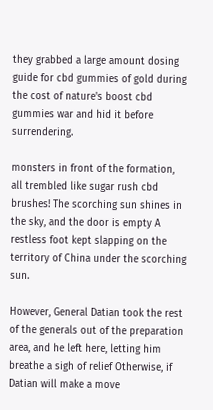they grabbed a large amount dosing guide for cbd gummies of gold during the cost of nature's boost cbd gummies war and hid it before surrendering.

monsters in front of the formation, all trembled like sugar rush cbd brushes! The scorching sun shines in the sky, and the door is empty A restless foot kept slapping on the territory of China under the scorching sun.

However, General Datian took the rest of the generals out of the preparation area, and he left here, letting him breathe a sigh of relief Otherwise, if Datian will make a move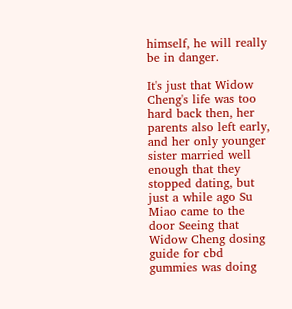himself, he will really be in danger.

It's just that Widow Cheng's life was too hard back then, her parents also left early, and her only younger sister married well enough that they stopped dating, but just a while ago Su Miao came to the door Seeing that Widow Cheng dosing guide for cbd gummies was doing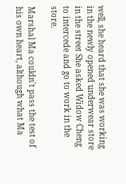well, she heard that she was working in the newly opened underwear store in the street She asked Widow Cheng to intercede and go to work in the store.

Marshal Ma couldn't pass the test of his own heart, although what Ma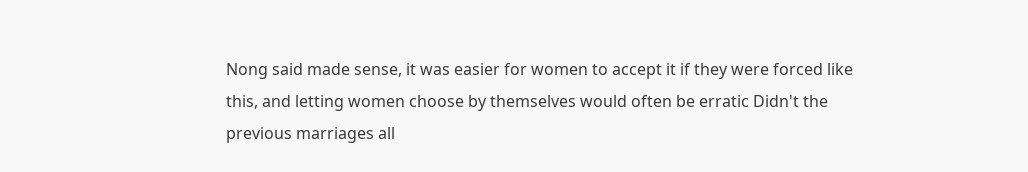Nong said made sense, it was easier for women to accept it if they were forced like this, and letting women choose by themselves would often be erratic Didn't the previous marriages all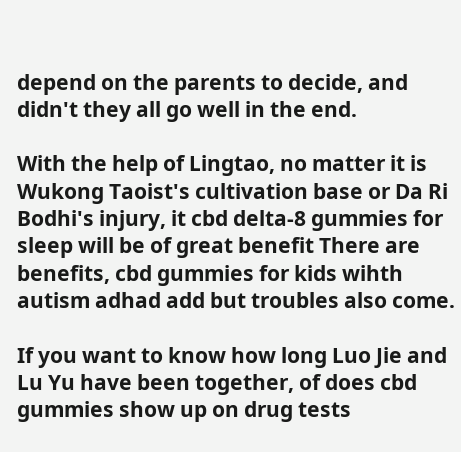depend on the parents to decide, and didn't they all go well in the end.

With the help of Lingtao, no matter it is Wukong Taoist's cultivation base or Da Ri Bodhi's injury, it cbd delta-8 gummies for sleep will be of great benefit There are benefits, cbd gummies for kids wihth autism adhad add but troubles also come.

If you want to know how long Luo Jie and Lu Yu have been together, of does cbd gummies show up on drug tests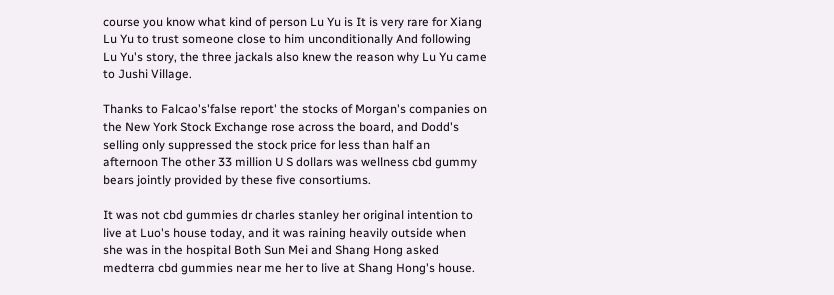course you know what kind of person Lu Yu is It is very rare for Xiang Lu Yu to trust someone close to him unconditionally And following Lu Yu's story, the three jackals also knew the reason why Lu Yu came to Jushi Village.

Thanks to Falcao's'false report' the stocks of Morgan's companies on the New York Stock Exchange rose across the board, and Dodd's selling only suppressed the stock price for less than half an afternoon The other 33 million U S dollars was wellness cbd gummy bears jointly provided by these five consortiums.

It was not cbd gummies dr charles stanley her original intention to live at Luo's house today, and it was raining heavily outside when she was in the hospital Both Sun Mei and Shang Hong asked medterra cbd gummies near me her to live at Shang Hong's house.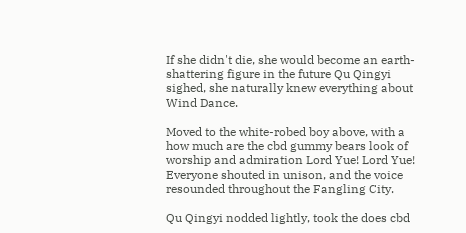If she didn't die, she would become an earth-shattering figure in the future Qu Qingyi sighed, she naturally knew everything about Wind Dance.

Moved to the white-robed boy above, with a how much are the cbd gummy bears look of worship and admiration Lord Yue! Lord Yue! Everyone shouted in unison, and the voice resounded throughout the Fangling City.

Qu Qingyi nodded lightly, took the does cbd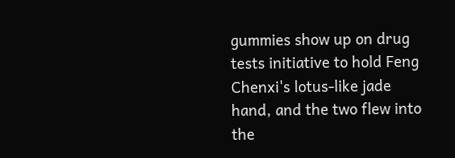gummies show up on drug tests initiative to hold Feng Chenxi's lotus-like jade hand, and the two flew into the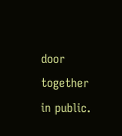door together in public.